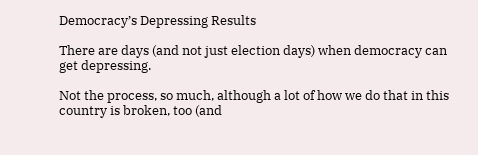Democracy’s Depressing Results

There are days (and not just election days) when democracy can get depressing.

Not the process, so much, although a lot of how we do that in this country is broken, too (and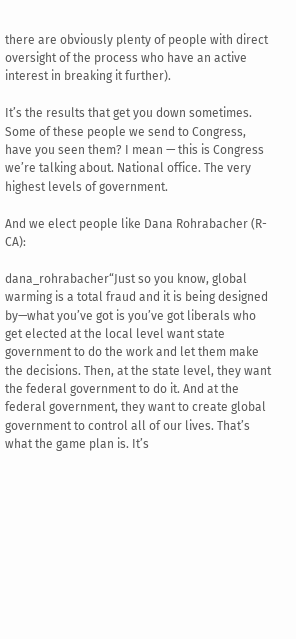there are obviously plenty of people with direct oversight of the process who have an active interest in breaking it further).

It’s the results that get you down sometimes. Some of these people we send to Congress, have you seen them? I mean — this is Congress we’re talking about. National office. The very highest levels of government.

And we elect people like Dana Rohrabacher (R-CA):

dana_rohrabacher“Just so you know, global warming is a total fraud and it is being designed by—what you’ve got is you’ve got liberals who get elected at the local level want state government to do the work and let them make the decisions. Then, at the state level, they want the federal government to do it. And at the federal government, they want to create global government to control all of our lives. That’s what the game plan is. It’s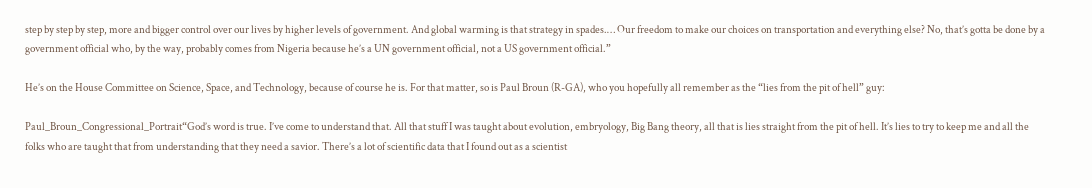step by step by step, more and bigger control over our lives by higher levels of government. And global warming is that strategy in spades.… Our freedom to make our choices on transportation and everything else? No, that’s gotta be done by a government official who, by the way, probably comes from Nigeria because he’s a UN government official, not a US government official.”

He’s on the House Committee on Science, Space, and Technology, because of course he is. For that matter, so is Paul Broun (R-GA), who you hopefully all remember as the “lies from the pit of hell” guy:

Paul_Broun_Congressional_Portrait“God’s word is true. I’ve come to understand that. All that stuff I was taught about evolution, embryology, Big Bang theory, all that is lies straight from the pit of hell. It’s lies to try to keep me and all the folks who are taught that from understanding that they need a savior. There’s a lot of scientific data that I found out as a scientist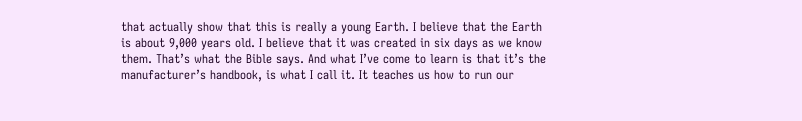that actually show that this is really a young Earth. I believe that the Earth is about 9,000 years old. I believe that it was created in six days as we know them. That’s what the Bible says. And what I’ve come to learn is that it’s the manufacturer’s handbook, is what I call it. It teaches us how to run our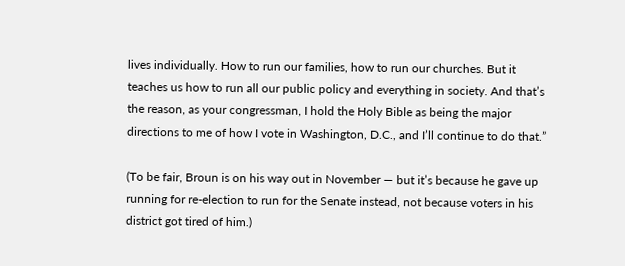lives individually. How to run our families, how to run our churches. But it teaches us how to run all our public policy and everything in society. And that’s the reason, as your congressman, I hold the Holy Bible as being the major directions to me of how I vote in Washington, D.C., and I’ll continue to do that.”

(To be fair, Broun is on his way out in November — but it’s because he gave up running for re-election to run for the Senate instead, not because voters in his district got tired of him.)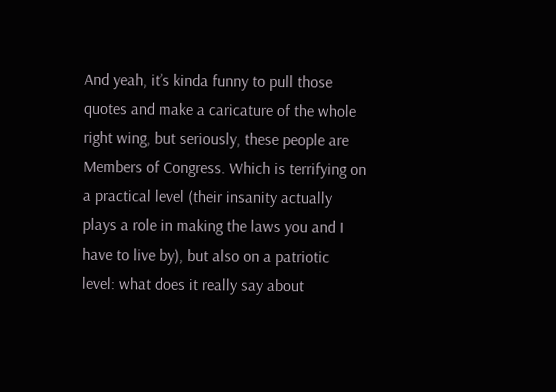And yeah, it’s kinda funny to pull those quotes and make a caricature of the whole right wing, but seriously, these people are Members of Congress. Which is terrifying on a practical level (their insanity actually plays a role in making the laws you and I have to live by), but also on a patriotic level: what does it really say about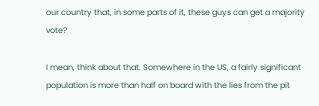our country that, in some parts of it, these guys can get a majority vote?

I mean, think about that. Somewhere in the US, a fairly significant population is more than half on board with the lies from the pit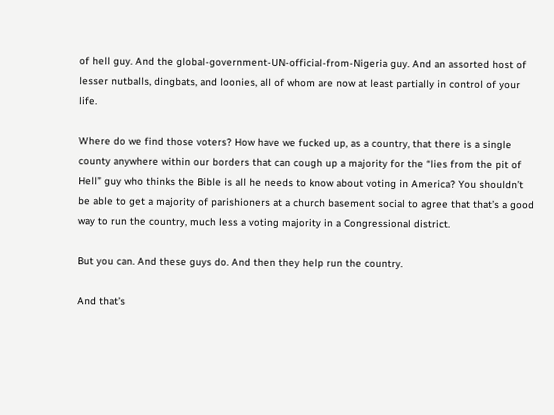of hell guy. And the global-government-UN-official-from-Nigeria guy. And an assorted host of lesser nutballs, dingbats, and loonies, all of whom are now at least partially in control of your life.

Where do we find those voters? How have we fucked up, as a country, that there is a single county anywhere within our borders that can cough up a majority for the “lies from the pit of Hell” guy who thinks the Bible is all he needs to know about voting in America? You shouldn’t be able to get a majority of parishioners at a church basement social to agree that that’s a good way to run the country, much less a voting majority in a Congressional district.

But you can. And these guys do. And then they help run the country.

And that’s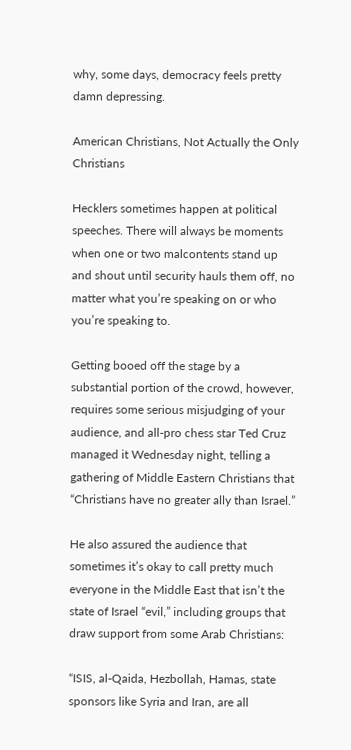why, some days, democracy feels pretty damn depressing.

American Christians, Not Actually the Only Christians

Hecklers sometimes happen at political speeches. There will always be moments when one or two malcontents stand up and shout until security hauls them off, no matter what you’re speaking on or who you’re speaking to.

Getting booed off the stage by a substantial portion of the crowd, however, requires some serious misjudging of your audience, and all-pro chess star Ted Cruz managed it Wednesday night, telling a gathering of Middle Eastern Christians that “Christians have no greater ally than Israel.”

He also assured the audience that sometimes it’s okay to call pretty much everyone in the Middle East that isn’t the state of Israel “evil,” including groups that draw support from some Arab Christians:

“ISIS, al-Qaida, Hezbollah, Hamas, state sponsors like Syria and Iran, are all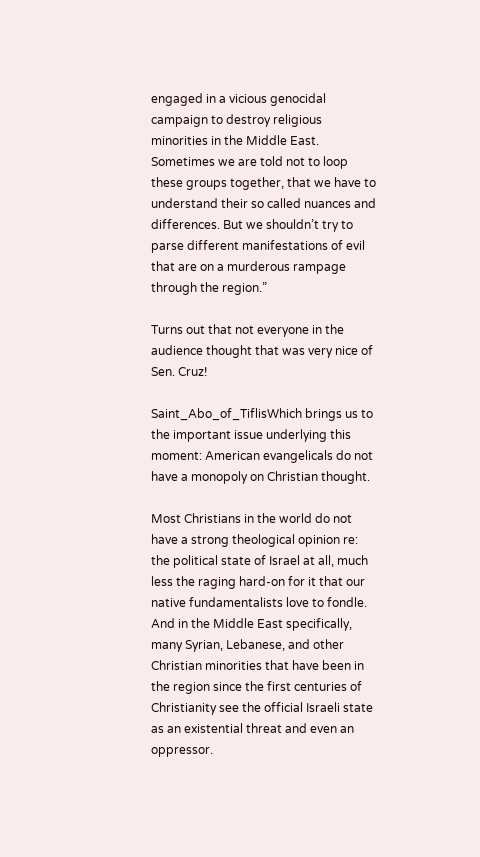engaged in a vicious genocidal campaign to destroy religious minorities in the Middle East. Sometimes we are told not to loop these groups together, that we have to understand their so called nuances and differences. But we shouldn’t try to parse different manifestations of evil that are on a murderous rampage through the region.”

Turns out that not everyone in the audience thought that was very nice of Sen. Cruz!

Saint_Abo_of_TiflisWhich brings us to the important issue underlying this moment: American evangelicals do not have a monopoly on Christian thought.

Most Christians in the world do not have a strong theological opinion re: the political state of Israel at all, much less the raging hard-on for it that our native fundamentalists love to fondle. And in the Middle East specifically, many Syrian, Lebanese, and other Christian minorities that have been in the region since the first centuries of Christianity see the official Israeli state as an existential threat and even an oppressor.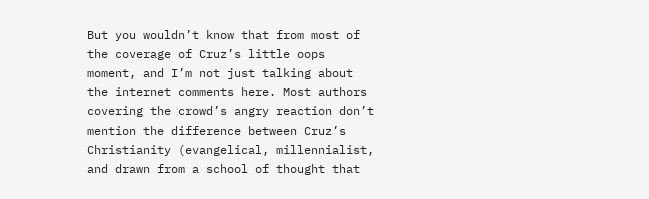But you wouldn’t know that from most of the coverage of Cruz’s little oops moment, and I’m not just talking about the internet comments here. Most authors covering the crowd’s angry reaction don’t mention the difference between Cruz’s Christianity (evangelical, millennialist, and drawn from a school of thought that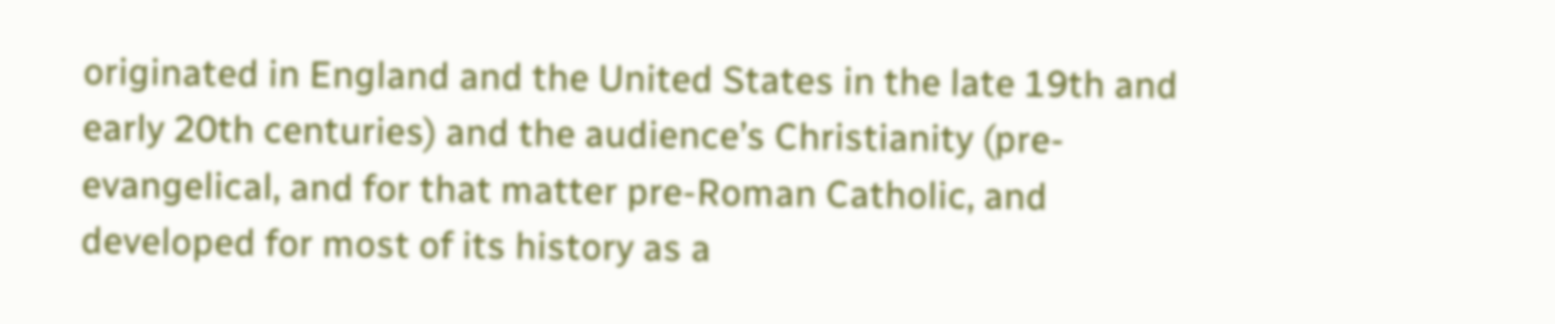originated in England and the United States in the late 19th and early 20th centuries) and the audience’s Christianity (pre-evangelical, and for that matter pre-Roman Catholic, and developed for most of its history as a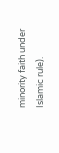minority faith under Islamic rule).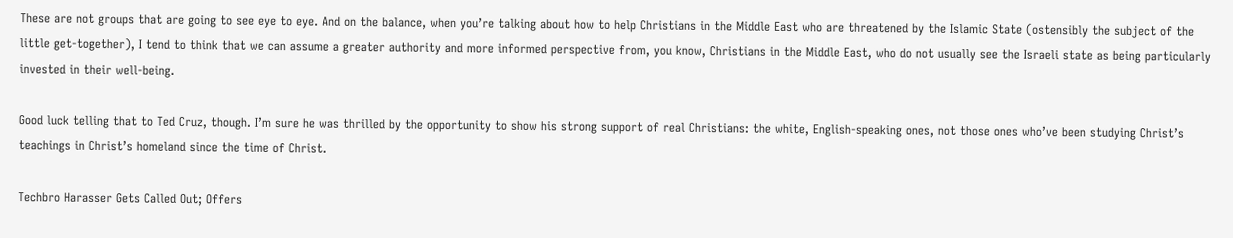These are not groups that are going to see eye to eye. And on the balance, when you’re talking about how to help Christians in the Middle East who are threatened by the Islamic State (ostensibly the subject of the little get-together), I tend to think that we can assume a greater authority and more informed perspective from, you know, Christians in the Middle East, who do not usually see the Israeli state as being particularly invested in their well-being.

Good luck telling that to Ted Cruz, though. I’m sure he was thrilled by the opportunity to show his strong support of real Christians: the white, English-speaking ones, not those ones who’ve been studying Christ’s teachings in Christ’s homeland since the time of Christ.

Techbro Harasser Gets Called Out; Offers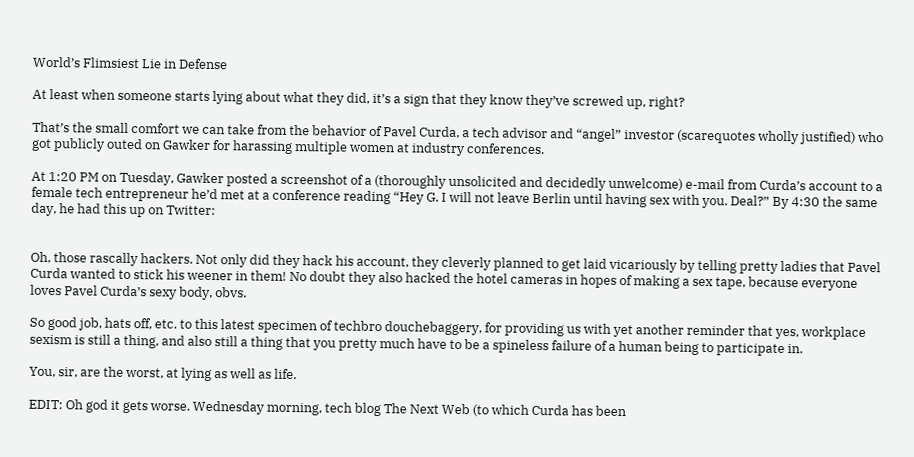World’s Flimsiest Lie in Defense

At least when someone starts lying about what they did, it’s a sign that they know they’ve screwed up, right?

That’s the small comfort we can take from the behavior of Pavel Curda, a tech advisor and “angel” investor (scarequotes wholly justified) who got publicly outed on Gawker for harassing multiple women at industry conferences.

At 1:20 PM on Tuesday, Gawker posted a screenshot of a (thoroughly unsolicited and decidedly unwelcome) e-mail from Curda’s account to a female tech entrepreneur he’d met at a conference reading “Hey G. I will not leave Berlin until having sex with you. Deal?” By 4:30 the same day, he had this up on Twitter:


Oh, those rascally hackers. Not only did they hack his account, they cleverly planned to get laid vicariously by telling pretty ladies that Pavel Curda wanted to stick his weener in them! No doubt they also hacked the hotel cameras in hopes of making a sex tape, because everyone loves Pavel Curda’s sexy body, obvs.

So good job, hats off, etc. to this latest specimen of techbro douchebaggery, for providing us with yet another reminder that yes, workplace sexism is still a thing, and also still a thing that you pretty much have to be a spineless failure of a human being to participate in.

You, sir, are the worst, at lying as well as life.

EDIT: Oh god it gets worse. Wednesday morning, tech blog The Next Web (to which Curda has been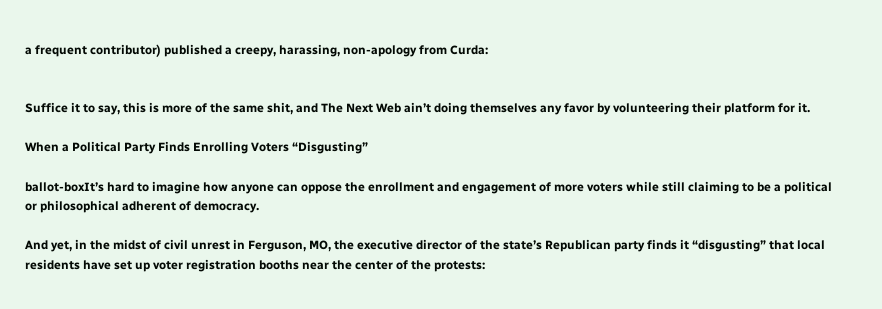a frequent contributor) published a creepy, harassing, non-apology from Curda:


Suffice it to say, this is more of the same shit, and The Next Web ain’t doing themselves any favor by volunteering their platform for it.

When a Political Party Finds Enrolling Voters “Disgusting”

ballot-boxIt’s hard to imagine how anyone can oppose the enrollment and engagement of more voters while still claiming to be a political or philosophical adherent of democracy.

And yet, in the midst of civil unrest in Ferguson, MO, the executive director of the state’s Republican party finds it “disgusting” that local residents have set up voter registration booths near the center of the protests: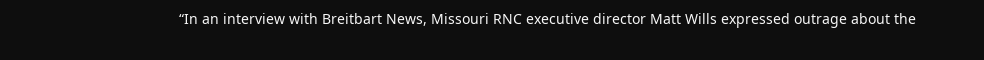“In an interview with Breitbart News, Missouri RNC executive director Matt Wills expressed outrage about the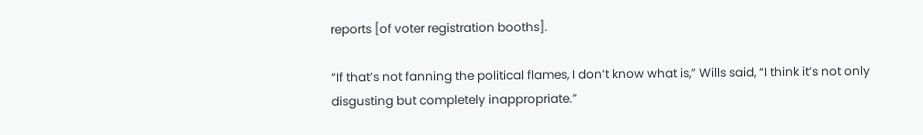reports [of voter registration booths].

“If that’s not fanning the political flames, I don’t know what is,” Wills said, “I think it’s not only disgusting but completely inappropriate.”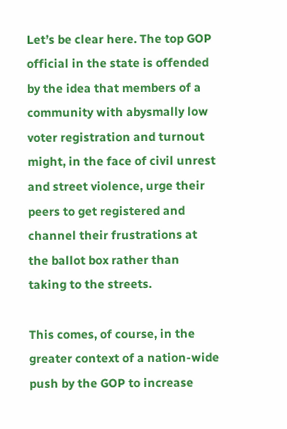Let’s be clear here. The top GOP official in the state is offended by the idea that members of a community with abysmally low voter registration and turnout might, in the face of civil unrest and street violence, urge their peers to get registered and channel their frustrations at the ballot box rather than taking to the streets.

This comes, of course, in the greater context of a nation-wide push by the GOP to increase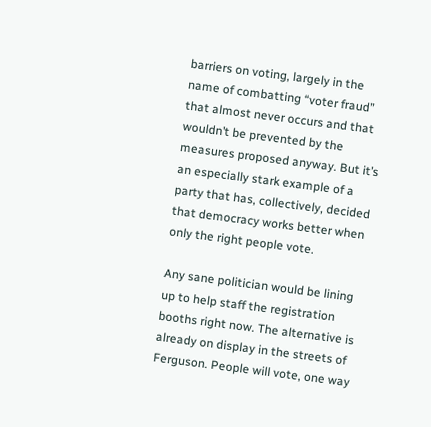barriers on voting, largely in the name of combatting “voter fraud” that almost never occurs and that wouldn’t be prevented by the measures proposed anyway. But it’s an especially stark example of a party that has, collectively, decided that democracy works better when only the right people vote.

Any sane politician would be lining up to help staff the registration booths right now. The alternative is already on display in the streets of Ferguson. People will vote, one way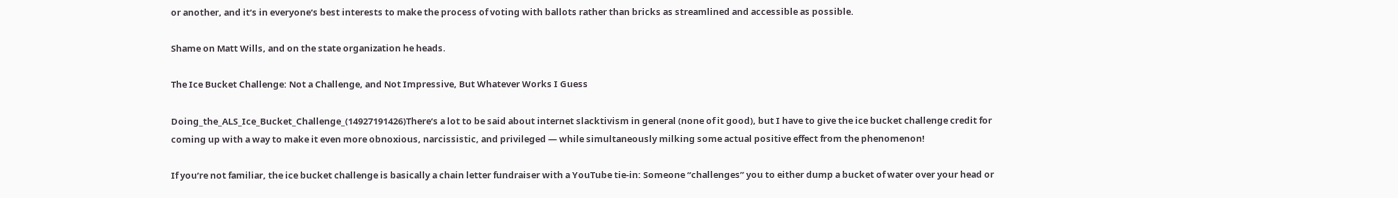or another, and it’s in everyone’s best interests to make the process of voting with ballots rather than bricks as streamlined and accessible as possible.

Shame on Matt Wills, and on the state organization he heads.

The Ice Bucket Challenge: Not a Challenge, and Not Impressive, But Whatever Works I Guess

Doing_the_ALS_Ice_Bucket_Challenge_(14927191426)There’s a lot to be said about internet slacktivism in general (none of it good), but I have to give the ice bucket challenge credit for coming up with a way to make it even more obnoxious, narcissistic, and privileged — while simultaneously milking some actual positive effect from the phenomenon!

If you’re not familiar, the ice bucket challenge is basically a chain letter fundraiser with a YouTube tie-in: Someone “challenges” you to either dump a bucket of water over your head or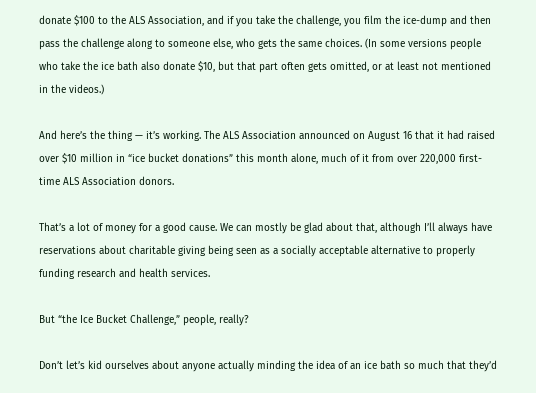donate $100 to the ALS Association, and if you take the challenge, you film the ice-dump and then pass the challenge along to someone else, who gets the same choices. (In some versions people who take the ice bath also donate $10, but that part often gets omitted, or at least not mentioned in the videos.)

And here’s the thing — it’s working. The ALS Association announced on August 16 that it had raised over $10 million in “ice bucket donations” this month alone, much of it from over 220,000 first-time ALS Association donors.

That’s a lot of money for a good cause. We can mostly be glad about that, although I’ll always have reservations about charitable giving being seen as a socially acceptable alternative to properly funding research and health services.

But “the Ice Bucket Challenge,” people, really?

Don’t let’s kid ourselves about anyone actually minding the idea of an ice bath so much that they’d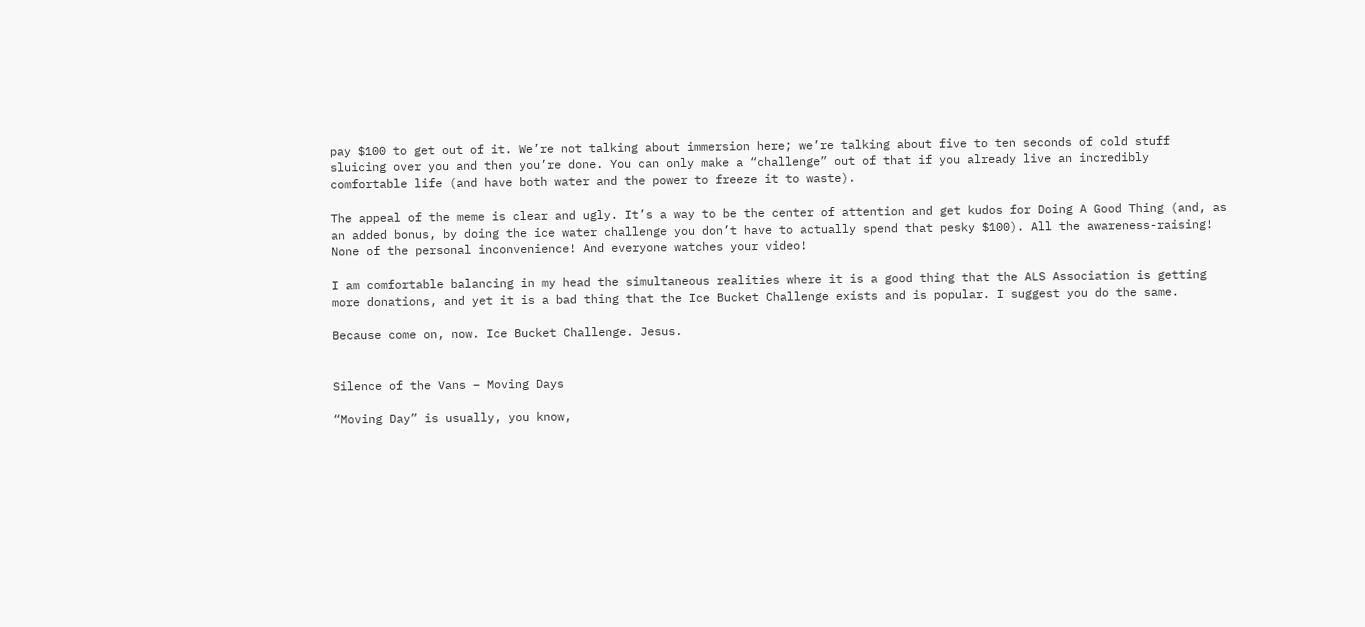pay $100 to get out of it. We’re not talking about immersion here; we’re talking about five to ten seconds of cold stuff sluicing over you and then you’re done. You can only make a “challenge” out of that if you already live an incredibly comfortable life (and have both water and the power to freeze it to waste).

The appeal of the meme is clear and ugly. It’s a way to be the center of attention and get kudos for Doing A Good Thing (and, as an added bonus, by doing the ice water challenge you don’t have to actually spend that pesky $100). All the awareness-raising! None of the personal inconvenience! And everyone watches your video!

I am comfortable balancing in my head the simultaneous realities where it is a good thing that the ALS Association is getting more donations, and yet it is a bad thing that the Ice Bucket Challenge exists and is popular. I suggest you do the same.

Because come on, now. Ice Bucket Challenge. Jesus.


Silence of the Vans – Moving Days

“Moving Day” is usually, you know,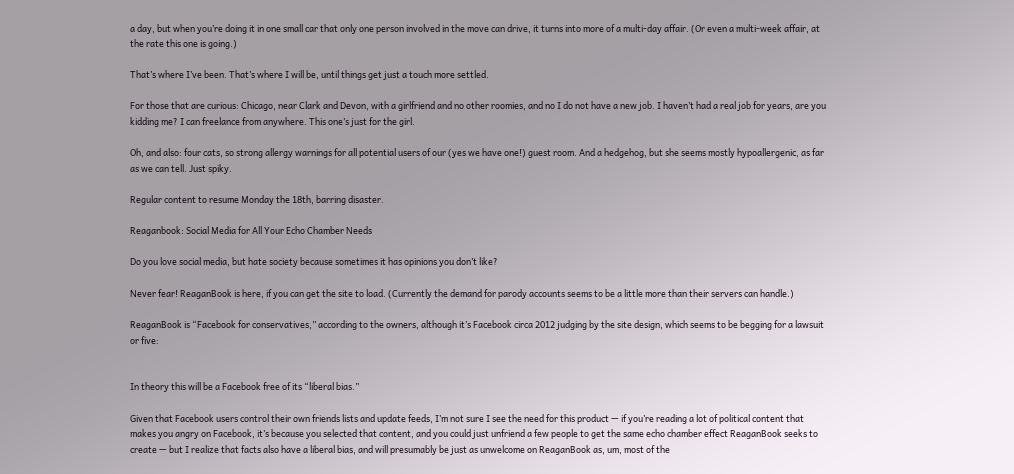a day, but when you’re doing it in one small car that only one person involved in the move can drive, it turns into more of a multi-day affair. (Or even a multi-week affair, at the rate this one is going.)

That’s where I’ve been. That’s where I will be, until things get just a touch more settled.

For those that are curious: Chicago, near Clark and Devon, with a girlfriend and no other roomies, and no I do not have a new job. I haven’t had a real job for years, are you kidding me? I can freelance from anywhere. This one’s just for the girl.

Oh, and also: four cats, so strong allergy warnings for all potential users of our (yes we have one!) guest room. And a hedgehog, but she seems mostly hypoallergenic, as far as we can tell. Just spiky.

Regular content to resume Monday the 18th, barring disaster.

Reaganbook: Social Media for All Your Echo Chamber Needs

Do you love social media, but hate society because sometimes it has opinions you don’t like?

Never fear! ReaganBook is here, if you can get the site to load. (Currently the demand for parody accounts seems to be a little more than their servers can handle.)

ReaganBook is “Facebook for conservatives,” according to the owners, although it’s Facebook circa 2012 judging by the site design, which seems to be begging for a lawsuit or five:


In theory this will be a Facebook free of its “liberal bias.”

Given that Facebook users control their own friends lists and update feeds, I’m not sure I see the need for this product — if you’re reading a lot of political content that makes you angry on Facebook, it’s because you selected that content, and you could just unfriend a few people to get the same echo chamber effect ReaganBook seeks to create — but I realize that facts also have a liberal bias, and will presumably be just as unwelcome on ReaganBook as, um, most of the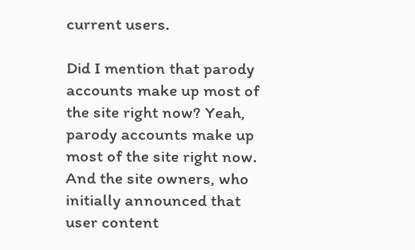current users.

Did I mention that parody accounts make up most of the site right now? Yeah, parody accounts make up most of the site right now. And the site owners, who initially announced that user content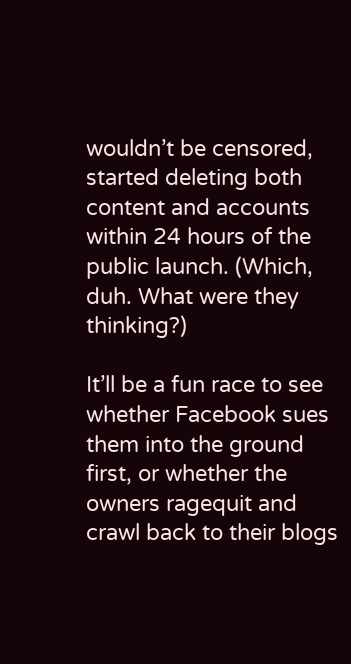wouldn’t be censored, started deleting both content and accounts within 24 hours of the public launch. (Which, duh. What were they thinking?)

It’ll be a fun race to see whether Facebook sues them into the ground first, or whether the owners ragequit and crawl back to their blogs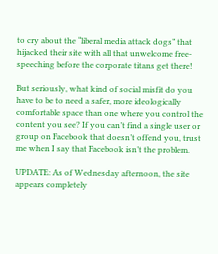to cry about the “liberal media attack dogs” that hijacked their site with all that unwelcome free-speeching before the corporate titans get there!

But seriously, what kind of social misfit do you have to be to need a safer, more ideologically comfortable space than one where you control the content you see? If you can’t find a single user or group on Facebook that doesn’t offend you, trust me when I say that Facebook isn’t the problem.

UPDATE: As of Wednesday afternoon, the site appears completely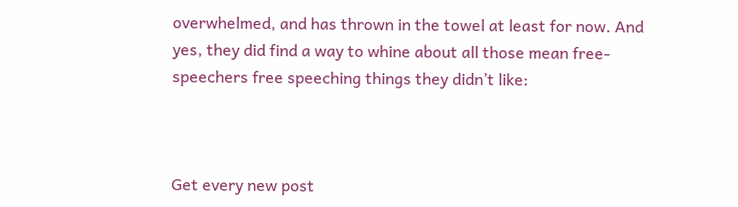overwhelmed, and has thrown in the towel at least for now. And yes, they did find a way to whine about all those mean free-speechers free speeching things they didn’t like:



Get every new post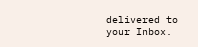delivered to your Inbox.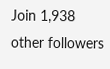Join 1,938 other followers